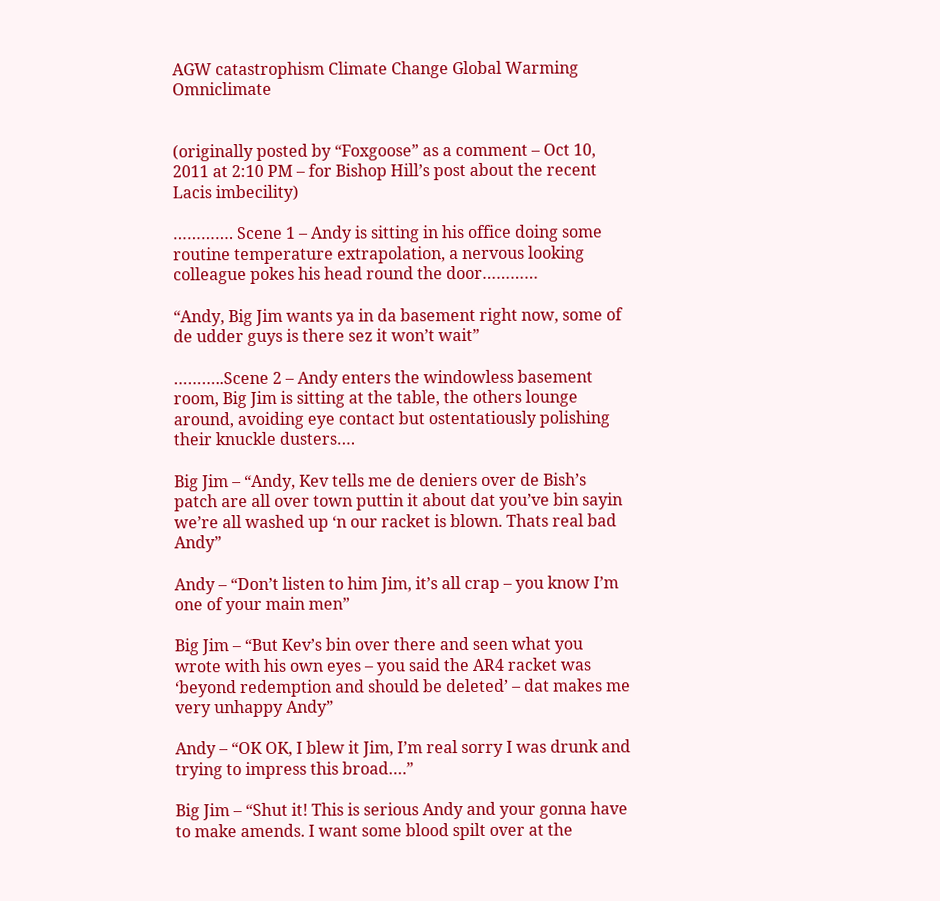AGW catastrophism Climate Change Global Warming Omniclimate


(originally posted by “Foxgoose” as a comment – Oct 10, 2011 at 2:10 PM – for Bishop Hill’s post about the recent Lacis imbecility)

…………. Scene 1 – Andy is sitting in his office doing some routine temperature extrapolation, a nervous looking colleague pokes his head round the door…………

“Andy, Big Jim wants ya in da basement right now, some of de udder guys is there sez it won’t wait”

………..Scene 2 – Andy enters the windowless basement room, Big Jim is sitting at the table, the others lounge around, avoiding eye contact but ostentatiously polishing their knuckle dusters….

Big Jim – “Andy, Kev tells me de deniers over de Bish’s patch are all over town puttin it about dat you’ve bin sayin we’re all washed up ‘n our racket is blown. Thats real bad Andy”

Andy – “Don’t listen to him Jim, it’s all crap – you know I’m one of your main men”

Big Jim – “But Kev’s bin over there and seen what you wrote with his own eyes – you said the AR4 racket was ‘beyond redemption and should be deleted’ – dat makes me very unhappy Andy”

Andy – “OK OK, I blew it Jim, I’m real sorry I was drunk and trying to impress this broad….”

Big Jim – “Shut it! This is serious Andy and your gonna have to make amends. I want some blood spilt over at the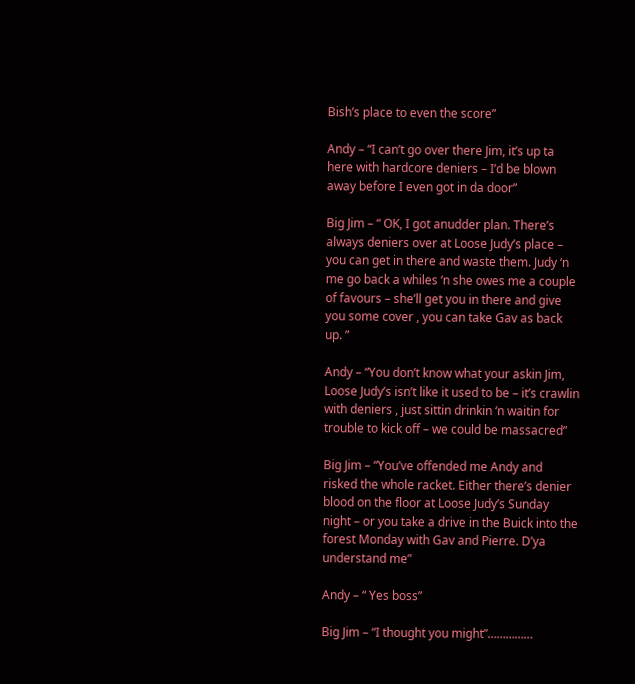Bish’s place to even the score”

Andy – “I can’t go over there Jim, it’s up ta here with hardcore deniers – I’d be blown away before I even got in da door”

Big Jim – “ OK, I got anudder plan. There’s always deniers over at Loose Judy’s place – you can get in there and waste them. Judy ‘n me go back a whiles ‘n she owes me a couple of favours – she’ll get you in there and give you some cover , you can take Gav as back up. ”

Andy – “You don’t know what your askin Jim, Loose Judy’s isn’t like it used to be – it’s crawlin with deniers , just sittin drinkin ‘n waitin for trouble to kick off – we could be massacred”

Big Jim – “You’ve offended me Andy and risked the whole racket. Either there’s denier blood on the floor at Loose Judy’s Sunday night – or you take a drive in the Buick into the forest Monday with Gav and Pierre. D’ya understand me”

Andy – “ Yes boss”

Big Jim – “I thought you might”……………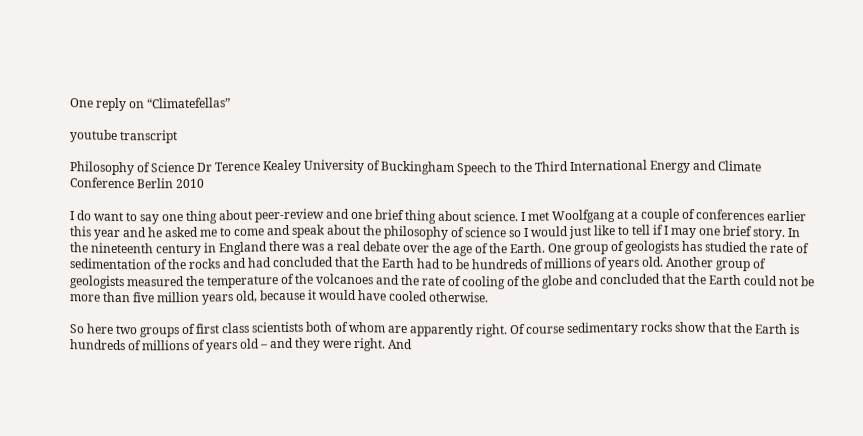One reply on “Climatefellas”

youtube transcript

Philosophy of Science Dr Terence Kealey University of Buckingham Speech to the Third International Energy and Climate Conference Berlin 2010

I do want to say one thing about peer-review and one brief thing about science. I met Woolfgang at a couple of conferences earlier this year and he asked me to come and speak about the philosophy of science so I would just like to tell if I may one brief story. In the nineteenth century in England there was a real debate over the age of the Earth. One group of geologists has studied the rate of sedimentation of the rocks and had concluded that the Earth had to be hundreds of millions of years old. Another group of geologists measured the temperature of the volcanoes and the rate of cooling of the globe and concluded that the Earth could not be more than five million years old, because it would have cooled otherwise.

So here two groups of first class scientists both of whom are apparently right. Of course sedimentary rocks show that the Earth is hundreds of millions of years old – and they were right. And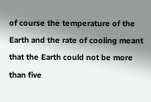of course the temperature of the Earth and the rate of cooling meant that the Earth could not be more than five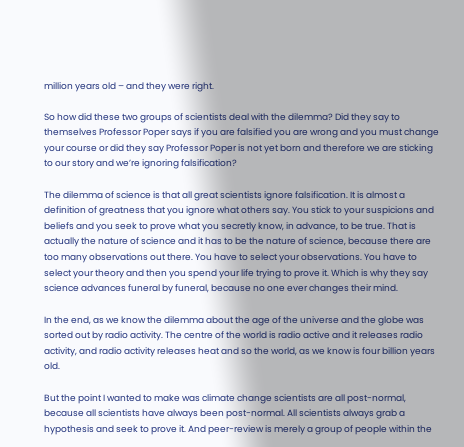million years old – and they were right.

So how did these two groups of scientists deal with the dilemma? Did they say to themselves Professor Poper says if you are falsified you are wrong and you must change your course or did they say Professor Poper is not yet born and therefore we are sticking to our story and we’re ignoring falsification?

The dilemma of science is that all great scientists ignore falsification. It is almost a definition of greatness that you ignore what others say. You stick to your suspicions and beliefs and you seek to prove what you secretly know, in advance, to be true. That is actually the nature of science and it has to be the nature of science, because there are too many observations out there. You have to select your observations. You have to select your theory and then you spend your life trying to prove it. Which is why they say science advances funeral by funeral, because no one ever changes their mind.

In the end, as we know the dilemma about the age of the universe and the globe was sorted out by radio activity. The centre of the world is radio active and it releases radio activity, and radio activity releases heat and so the world, as we know is four billion years old.

But the point I wanted to make was climate change scientists are all post-normal, because all scientists have always been post-normal. All scientists always grab a hypothesis and seek to prove it. And peer-review is merely a group of people within the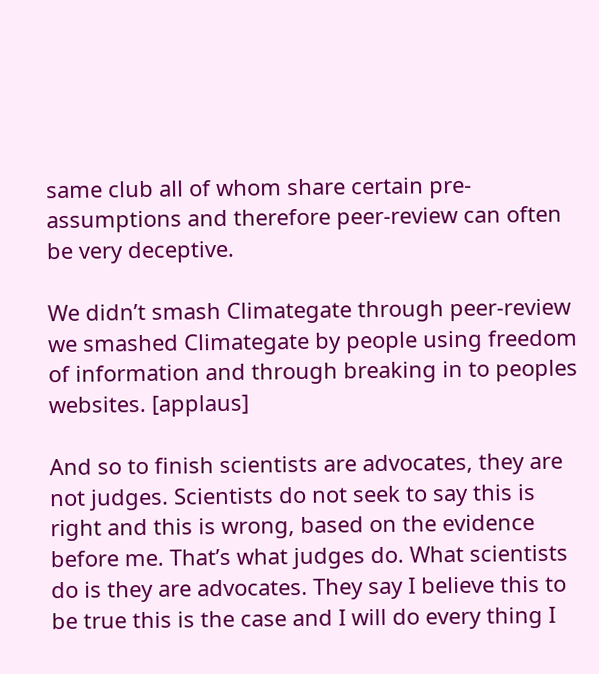same club all of whom share certain pre-assumptions and therefore peer-review can often be very deceptive.

We didn’t smash Climategate through peer-review we smashed Climategate by people using freedom of information and through breaking in to peoples websites. [applaus]

And so to finish scientists are advocates, they are not judges. Scientists do not seek to say this is right and this is wrong, based on the evidence before me. That’s what judges do. What scientists do is they are advocates. They say I believe this to be true this is the case and I will do every thing I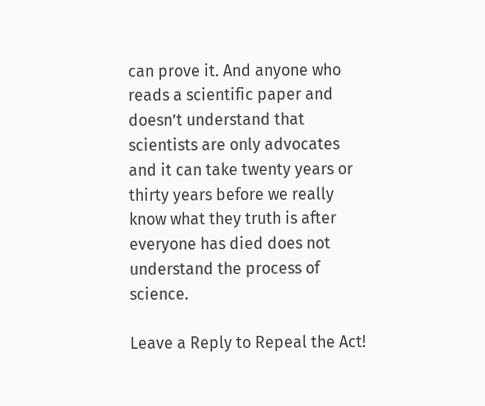can prove it. And anyone who reads a scientific paper and doesn’t understand that scientists are only advocates and it can take twenty years or thirty years before we really know what they truth is after everyone has died does not understand the process of science.

Leave a Reply to Repeal the Act!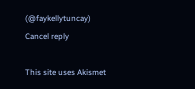(@faykellytuncay) Cancel reply

This site uses Akismet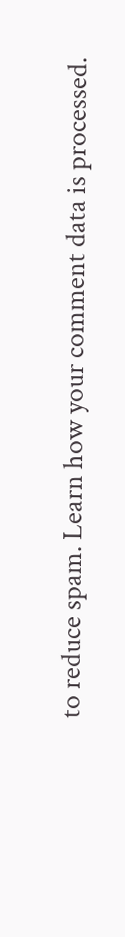to reduce spam. Learn how your comment data is processed.